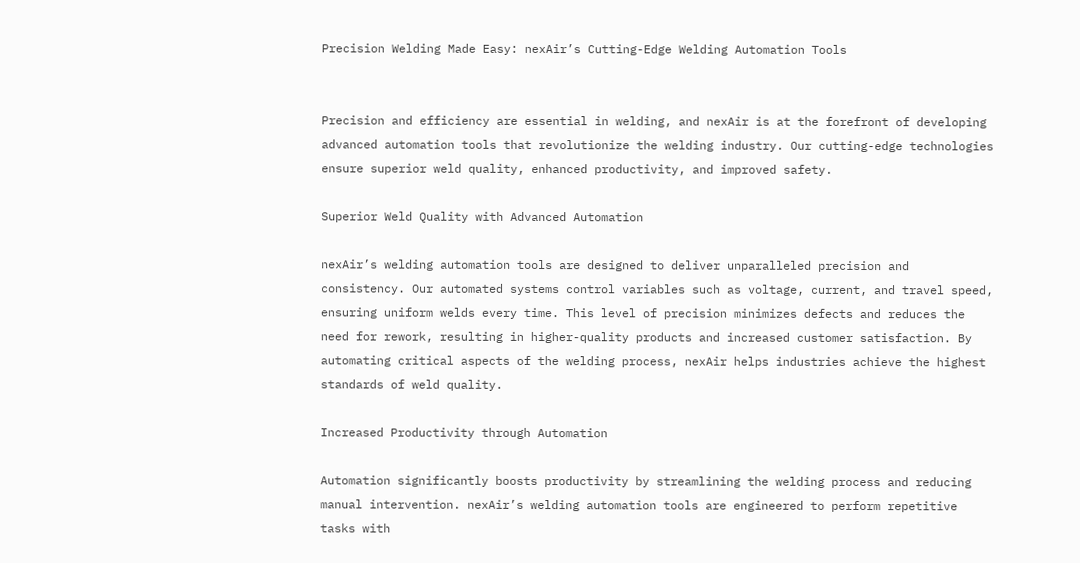Precision Welding Made Easy: nexAir’s Cutting-Edge Welding Automation Tools


Precision and efficiency are essential in welding, and nexAir is at the forefront of developing advanced automation tools that revolutionize the welding industry. Our cutting-edge technologies ensure superior weld quality, enhanced productivity, and improved safety.

Superior Weld Quality with Advanced Automation

nexAir’s welding automation tools are designed to deliver unparalleled precision and consistency. Our automated systems control variables such as voltage, current, and travel speed, ensuring uniform welds every time. This level of precision minimizes defects and reduces the need for rework, resulting in higher-quality products and increased customer satisfaction. By automating critical aspects of the welding process, nexAir helps industries achieve the highest standards of weld quality.

Increased Productivity through Automation

Automation significantly boosts productivity by streamlining the welding process and reducing manual intervention. nexAir’s welding automation tools are engineered to perform repetitive tasks with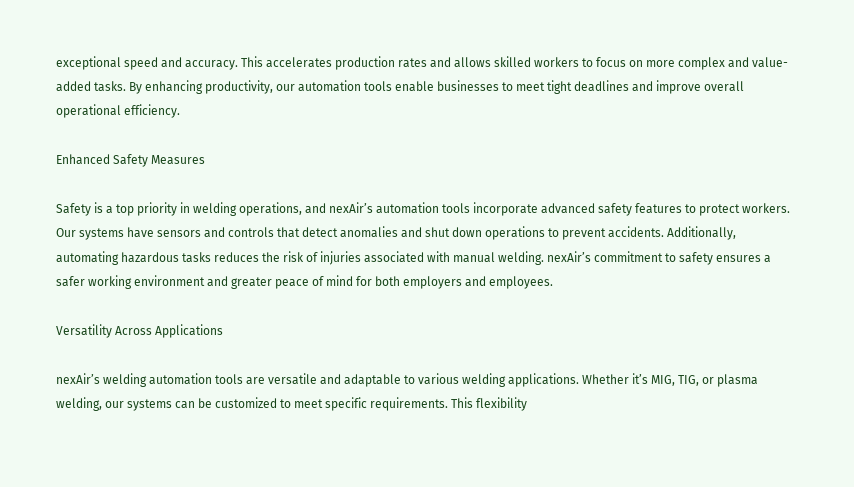exceptional speed and accuracy. This accelerates production rates and allows skilled workers to focus on more complex and value-added tasks. By enhancing productivity, our automation tools enable businesses to meet tight deadlines and improve overall operational efficiency.

Enhanced Safety Measures

Safety is a top priority in welding operations, and nexAir’s automation tools incorporate advanced safety features to protect workers. Our systems have sensors and controls that detect anomalies and shut down operations to prevent accidents. Additionally, automating hazardous tasks reduces the risk of injuries associated with manual welding. nexAir’s commitment to safety ensures a safer working environment and greater peace of mind for both employers and employees.

Versatility Across Applications

nexAir’s welding automation tools are versatile and adaptable to various welding applications. Whether it’s MIG, TIG, or plasma welding, our systems can be customized to meet specific requirements. This flexibility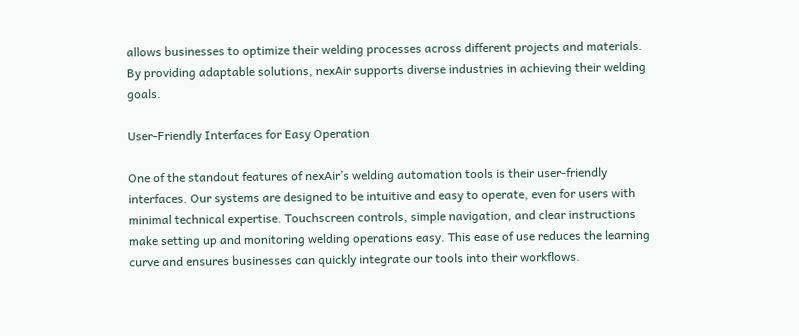allows businesses to optimize their welding processes across different projects and materials. By providing adaptable solutions, nexAir supports diverse industries in achieving their welding goals.

User-Friendly Interfaces for Easy Operation

One of the standout features of nexAir’s welding automation tools is their user-friendly interfaces. Our systems are designed to be intuitive and easy to operate, even for users with minimal technical expertise. Touchscreen controls, simple navigation, and clear instructions make setting up and monitoring welding operations easy. This ease of use reduces the learning curve and ensures businesses can quickly integrate our tools into their workflows.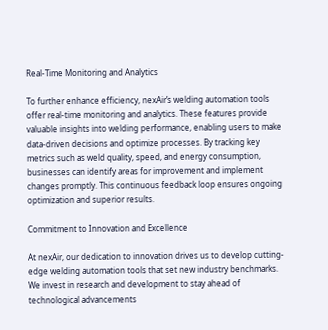Real-Time Monitoring and Analytics

To further enhance efficiency, nexAir’s welding automation tools offer real-time monitoring and analytics. These features provide valuable insights into welding performance, enabling users to make data-driven decisions and optimize processes. By tracking key metrics such as weld quality, speed, and energy consumption, businesses can identify areas for improvement and implement changes promptly. This continuous feedback loop ensures ongoing optimization and superior results.

Commitment to Innovation and Excellence

At nexAir, our dedication to innovation drives us to develop cutting-edge welding automation tools that set new industry benchmarks. We invest in research and development to stay ahead of technological advancements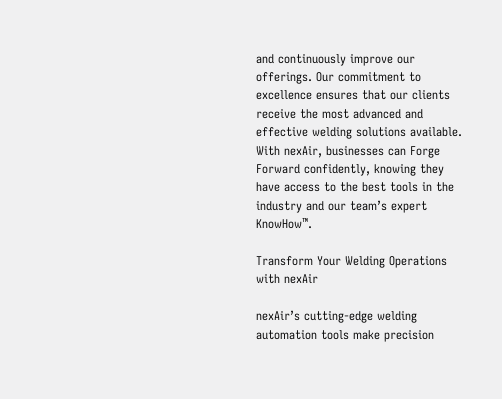and continuously improve our offerings. Our commitment to excellence ensures that our clients receive the most advanced and effective welding solutions available. With nexAir, businesses can Forge Forward confidently, knowing they have access to the best tools in the industry and our team’s expert KnowHow™.

Transform Your Welding Operations with nexAir

nexAir’s cutting-edge welding automation tools make precision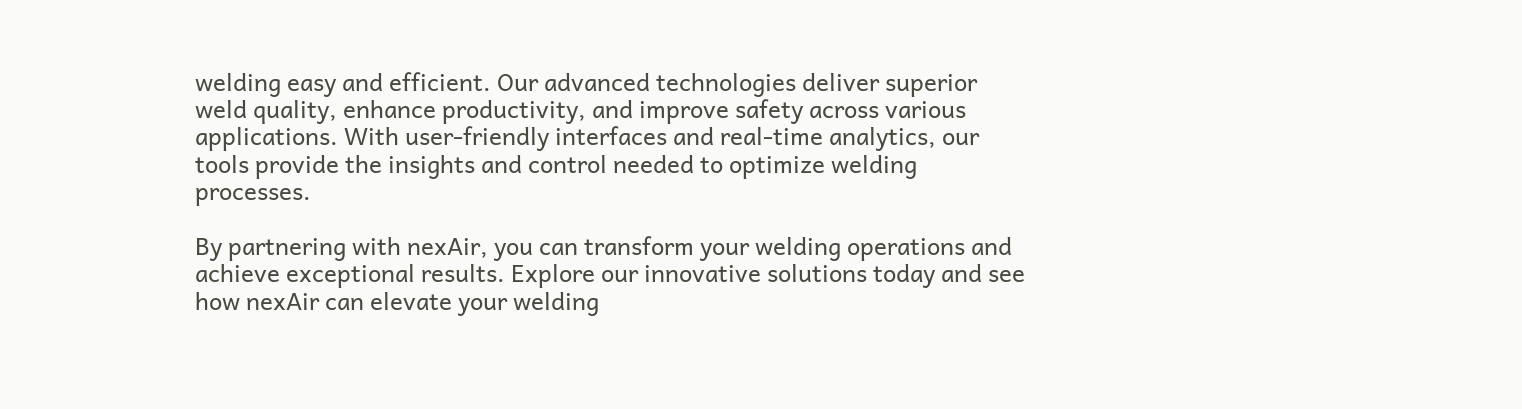welding easy and efficient. Our advanced technologies deliver superior weld quality, enhance productivity, and improve safety across various applications. With user-friendly interfaces and real-time analytics, our tools provide the insights and control needed to optimize welding processes.

By partnering with nexAir, you can transform your welding operations and achieve exceptional results. Explore our innovative solutions today and see how nexAir can elevate your welding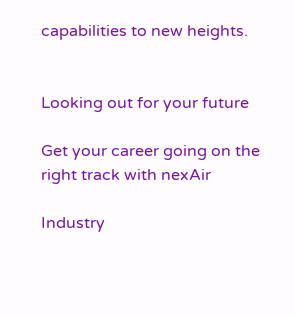capabilities to new heights.


Looking out for your future

Get your career going on the right track with nexAir

Industry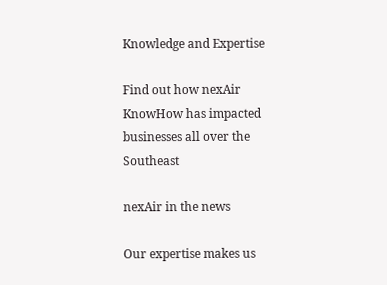Knowledge and Expertise

Find out how nexAir KnowHow has impacted businesses all over the Southeast

nexAir in the news

Our expertise makes us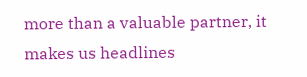more than a valuable partner, it makes us headlines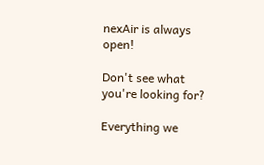nexAir is always open!

Don't see what you're looking for?

Everything we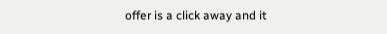offer is a click away and it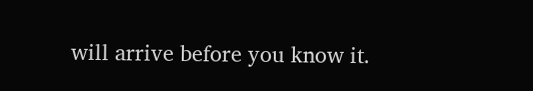will arrive before you know it.